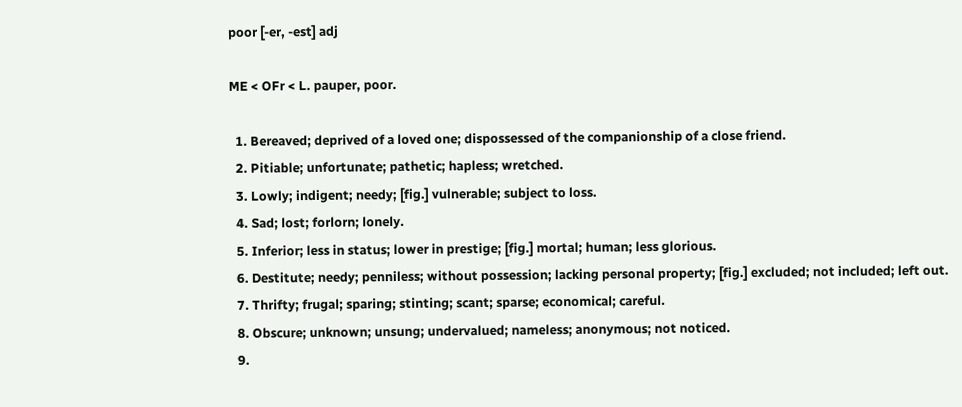poor [-er, -est] adj

ME < OFr < L. pauper, poor.

  1. Bereaved; deprived of a loved one; dispossessed of the companionship of a close friend.
  2. Pitiable; unfortunate; pathetic; hapless; wretched.
  3. Lowly; indigent; needy; [fig.] vulnerable; subject to loss.
  4. Sad; lost; forlorn; lonely.
  5. Inferior; less in status; lower in prestige; [fig.] mortal; human; less glorious.
  6. Destitute; needy; penniless; without possession; lacking personal property; [fig.] excluded; not included; left out.
  7. Thrifty; frugal; sparing; stinting; scant; sparse; economical; careful.
  8. Obscure; unknown; unsung; undervalued; nameless; anonymous; not noticed.
  9.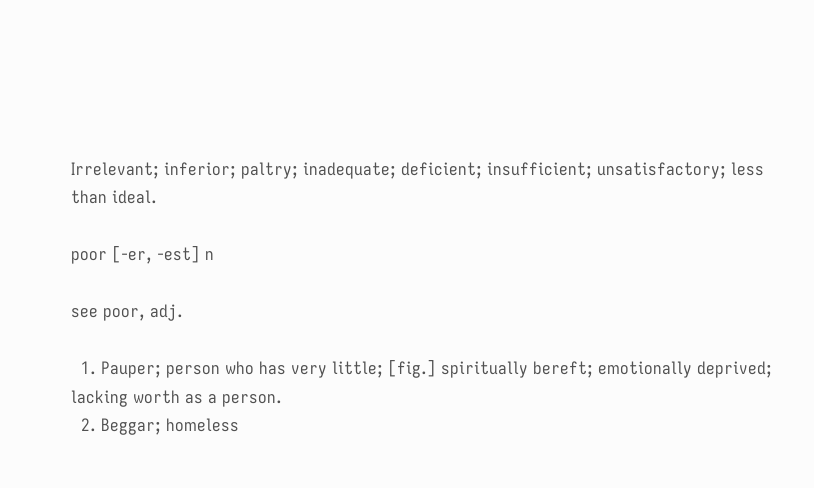Irrelevant; inferior; paltry; inadequate; deficient; insufficient; unsatisfactory; less than ideal.

poor [-er, -est] n

see poor, adj.

  1. Pauper; person who has very little; [fig.] spiritually bereft; emotionally deprived; lacking worth as a person.
  2. Beggar; homeless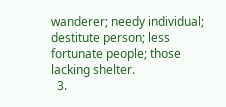wanderer; needy individual; destitute person; less fortunate people; those lacking shelter.
  3.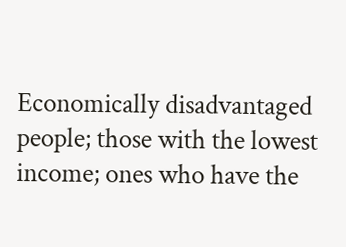Economically disadvantaged people; those with the lowest income; ones who have the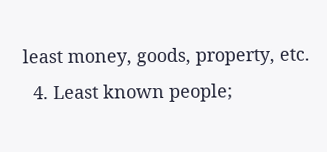least money, goods, property, etc.
  4. Least known people;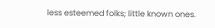less esteemed folks; little known ones.